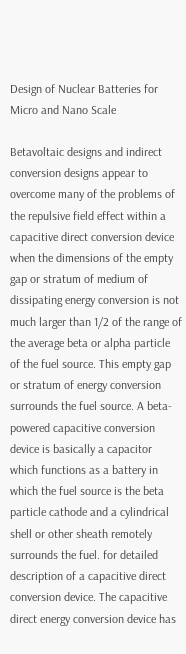Design of Nuclear Batteries for Micro and Nano Scale

Betavoltaic designs and indirect conversion designs appear to overcome many of the problems of the repulsive field effect within a capacitive direct conversion device when the dimensions of the empty gap or stratum of medium of dissipating energy conversion is not much larger than 1/2 of the range of the average beta or alpha particle of the fuel source. This empty gap or stratum of energy conversion surrounds the fuel source. A beta-powered capacitive conversion device is basically a capacitor which functions as a battery in which the fuel source is the beta particle cathode and a cylindrical shell or other sheath remotely surrounds the fuel. for detailed description of a capacitive direct conversion device. The capacitive direct energy conversion device has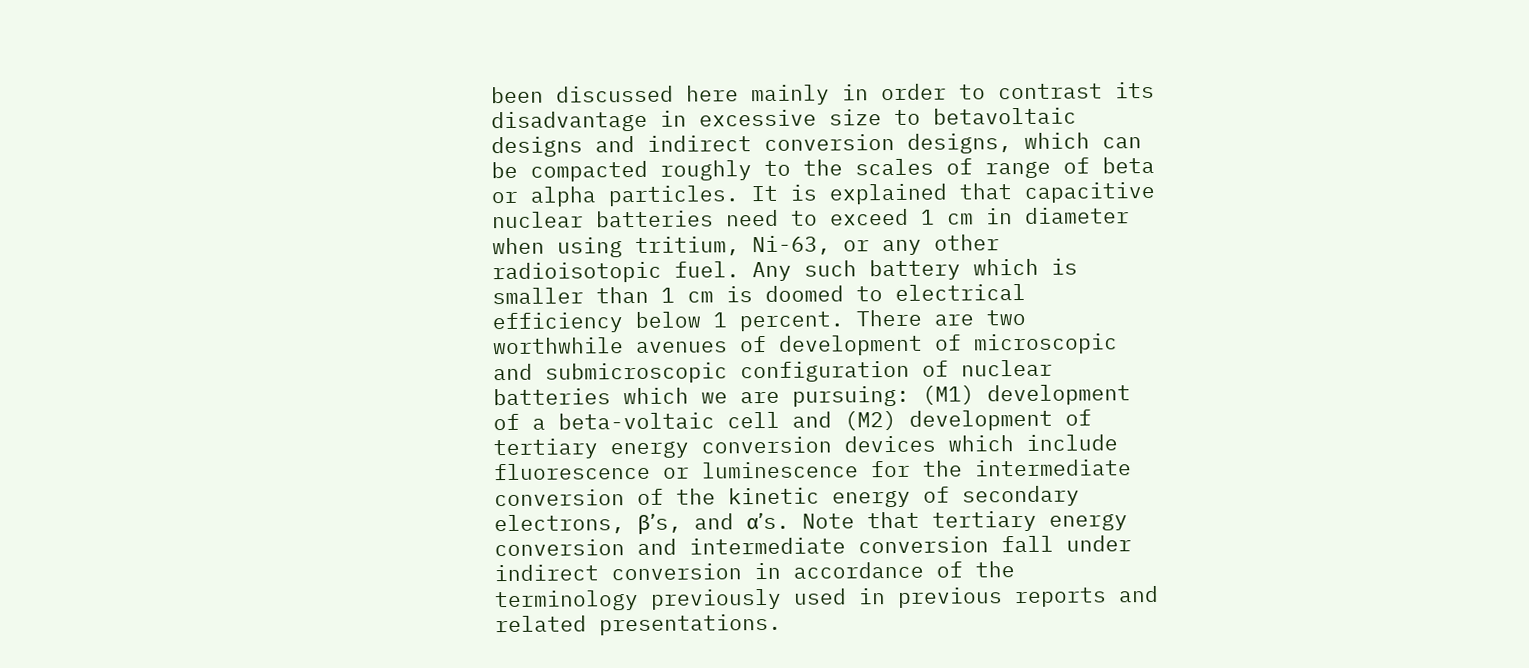been discussed here mainly in order to contrast its disadvantage in excessive size to betavoltaic designs and indirect conversion designs, which can be compacted roughly to the scales of range of beta or alpha particles. It is explained that capacitive nuclear batteries need to exceed 1 cm in diameter when using tritium, Ni-63, or any other radioisotopic fuel. Any such battery which is smaller than 1 cm is doomed to electrical efficiency below 1 percent. There are two worthwhile avenues of development of microscopic and submicroscopic configuration of nuclear batteries which we are pursuing: (M1) development of a beta-voltaic cell and (M2) development of tertiary energy conversion devices which include fluorescence or luminescence for the intermediate conversion of the kinetic energy of secondary electrons, β’s, and α’s. Note that tertiary energy conversion and intermediate conversion fall under indirect conversion in accordance of the terminology previously used in previous reports and related presentations.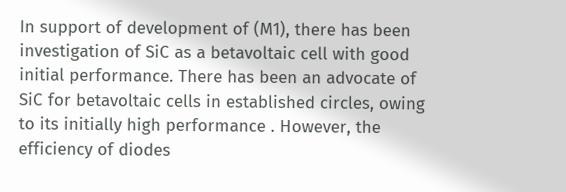In support of development of (M1), there has been investigation of SiC as a betavoltaic cell with good initial performance. There has been an advocate of SiC for betavoltaic cells in established circles, owing to its initially high performance . However, the efficiency of diodes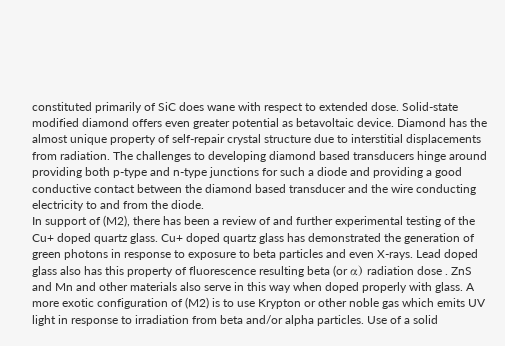constituted primarily of SiC does wane with respect to extended dose. Solid-state modified diamond offers even greater potential as betavoltaic device. Diamond has the almost unique property of self-repair crystal structure due to interstitial displacements from radiation. The challenges to developing diamond based transducers hinge around providing both p-type and n-type junctions for such a diode and providing a good conductive contact between the diamond based transducer and the wire conducting electricity to and from the diode.
In support of (M2), there has been a review of and further experimental testing of the Cu+ doped quartz glass. Cu+ doped quartz glass has demonstrated the generation of green photons in response to exposure to beta particles and even X-rays. Lead doped glass also has this property of fluorescence resulting beta (or α) radiation dose . ZnS and Mn and other materials also serve in this way when doped properly with glass. A more exotic configuration of (M2) is to use Krypton or other noble gas which emits UV light in response to irradiation from beta and/or alpha particles. Use of a solid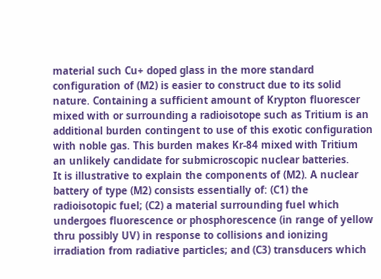material such Cu+ doped glass in the more standard configuration of (M2) is easier to construct due to its solid nature. Containing a sufficient amount of Krypton fluorescer mixed with or surrounding a radioisotope such as Tritium is an additional burden contingent to use of this exotic configuration with noble gas. This burden makes Kr-84 mixed with Tritium an unlikely candidate for submicroscopic nuclear batteries.
It is illustrative to explain the components of (M2). A nuclear battery of type (M2) consists essentially of: (C1) the radioisotopic fuel; (C2) a material surrounding fuel which undergoes fluorescence or phosphorescence (in range of yellow thru possibly UV) in response to collisions and ionizing irradiation from radiative particles; and (C3) transducers which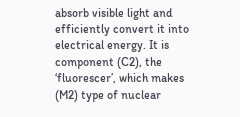absorb visible light and efficiently convert it into electrical energy. It is component (C2), the ‘fluorescer’, which makes (M2) type of nuclear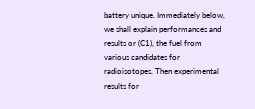battery unique. Immediately below, we shall explain performances and results or (C1), the fuel from various candidates for radioisotopes. Then experimental results for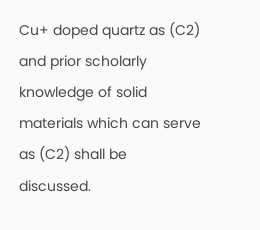Cu+ doped quartz as (C2) and prior scholarly knowledge of solid materials which can serve as (C2) shall be discussed.